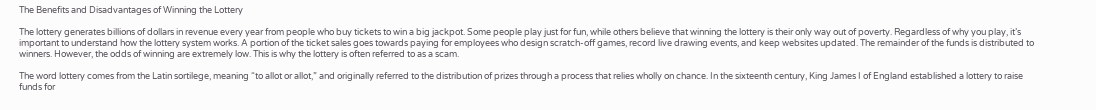The Benefits and Disadvantages of Winning the Lottery

The lottery generates billions of dollars in revenue every year from people who buy tickets to win a big jackpot. Some people play just for fun, while others believe that winning the lottery is their only way out of poverty. Regardless of why you play, it’s important to understand how the lottery system works. A portion of the ticket sales goes towards paying for employees who design scratch-off games, record live drawing events, and keep websites updated. The remainder of the funds is distributed to winners. However, the odds of winning are extremely low. This is why the lottery is often referred to as a scam.

The word lottery comes from the Latin sortilege, meaning “to allot or allot,” and originally referred to the distribution of prizes through a process that relies wholly on chance. In the sixteenth century, King James I of England established a lottery to raise funds for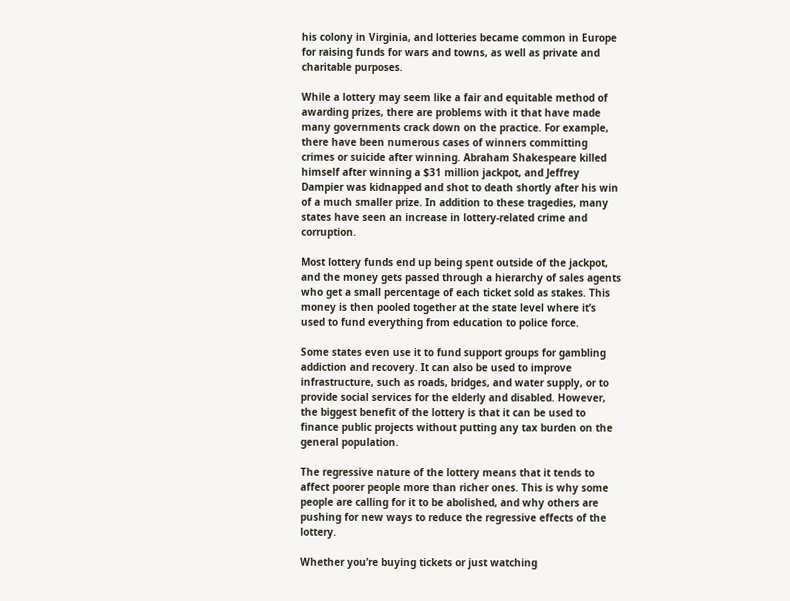his colony in Virginia, and lotteries became common in Europe for raising funds for wars and towns, as well as private and charitable purposes.

While a lottery may seem like a fair and equitable method of awarding prizes, there are problems with it that have made many governments crack down on the practice. For example, there have been numerous cases of winners committing crimes or suicide after winning. Abraham Shakespeare killed himself after winning a $31 million jackpot, and Jeffrey Dampier was kidnapped and shot to death shortly after his win of a much smaller prize. In addition to these tragedies, many states have seen an increase in lottery-related crime and corruption.

Most lottery funds end up being spent outside of the jackpot, and the money gets passed through a hierarchy of sales agents who get a small percentage of each ticket sold as stakes. This money is then pooled together at the state level where it’s used to fund everything from education to police force.

Some states even use it to fund support groups for gambling addiction and recovery. It can also be used to improve infrastructure, such as roads, bridges, and water supply, or to provide social services for the elderly and disabled. However, the biggest benefit of the lottery is that it can be used to finance public projects without putting any tax burden on the general population.

The regressive nature of the lottery means that it tends to affect poorer people more than richer ones. This is why some people are calling for it to be abolished, and why others are pushing for new ways to reduce the regressive effects of the lottery.

Whether you’re buying tickets or just watching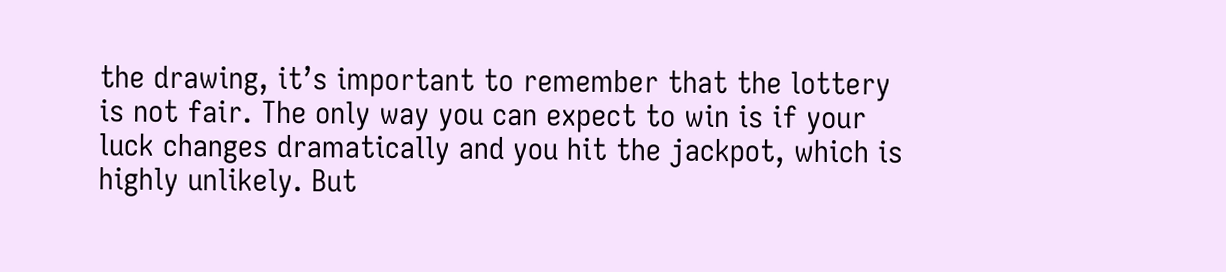the drawing, it’s important to remember that the lottery is not fair. The only way you can expect to win is if your luck changes dramatically and you hit the jackpot, which is highly unlikely. But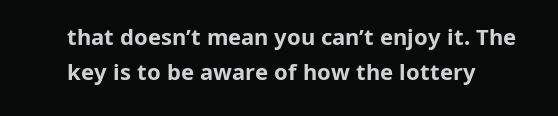that doesn’t mean you can’t enjoy it. The key is to be aware of how the lottery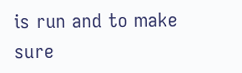is run and to make sure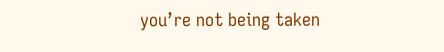you’re not being taken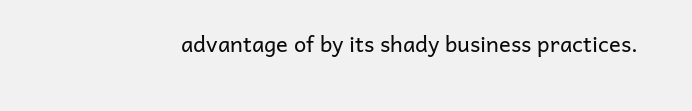advantage of by its shady business practices.